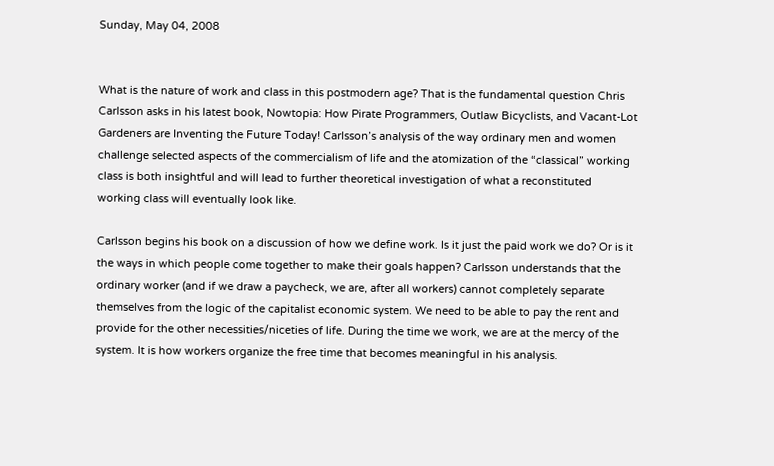Sunday, May 04, 2008


What is the nature of work and class in this postmodern age? That is the fundamental question Chris Carlsson asks in his latest book, Nowtopia: How Pirate Programmers, Outlaw Bicyclists, and Vacant-Lot Gardeners are Inventing the Future Today! Carlsson’s analysis of the way ordinary men and women challenge selected aspects of the commercialism of life and the atomization of the “classical” working class is both insightful and will lead to further theoretical investigation of what a reconstituted working class will eventually look like.

Carlsson begins his book on a discussion of how we define work. Is it just the paid work we do? Or is it the ways in which people come together to make their goals happen? Carlsson understands that the ordinary worker (and if we draw a paycheck, we are, after all workers) cannot completely separate themselves from the logic of the capitalist economic system. We need to be able to pay the rent and provide for the other necessities/niceties of life. During the time we work, we are at the mercy of the system. It is how workers organize the free time that becomes meaningful in his analysis.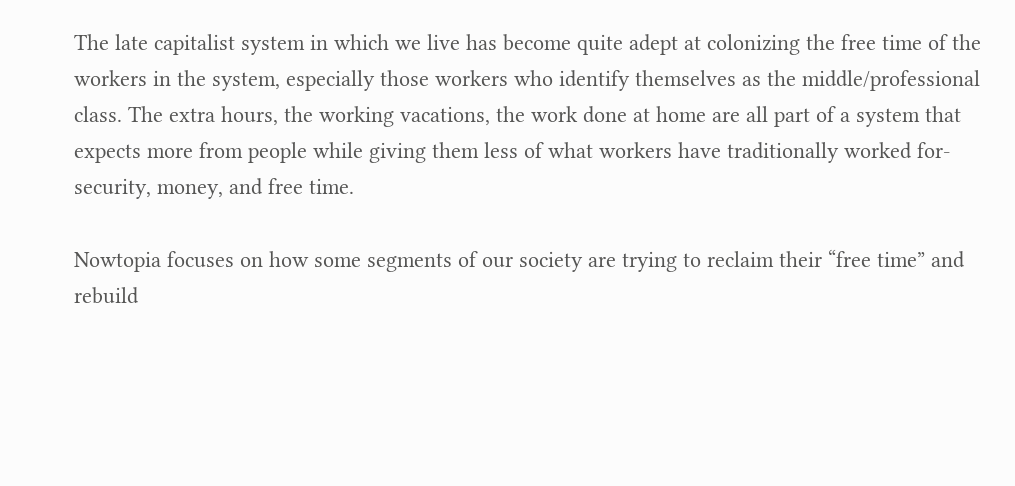The late capitalist system in which we live has become quite adept at colonizing the free time of the workers in the system, especially those workers who identify themselves as the middle/professional class. The extra hours, the working vacations, the work done at home are all part of a system that expects more from people while giving them less of what workers have traditionally worked for- security, money, and free time.

Nowtopia focuses on how some segments of our society are trying to reclaim their “free time” and rebuild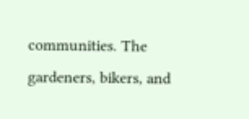communities. The gardeners, bikers, and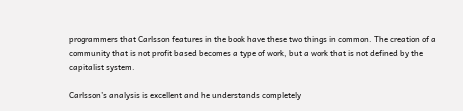programmers that Carlsson features in the book have these two things in common. The creation of a community that is not profit based becomes a type of work, but a work that is not defined by the capitalist system.

Carlsson’s analysis is excellent and he understands completely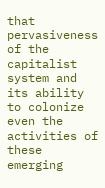that pervasiveness of the capitalist system and its ability to colonize even the activities of these emerging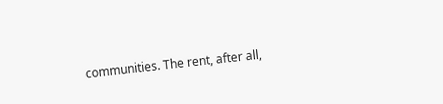communities. The rent, after all,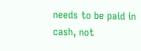needs to be paid in cash, not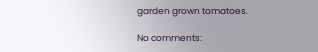garden grown tomatoes.

No comments: